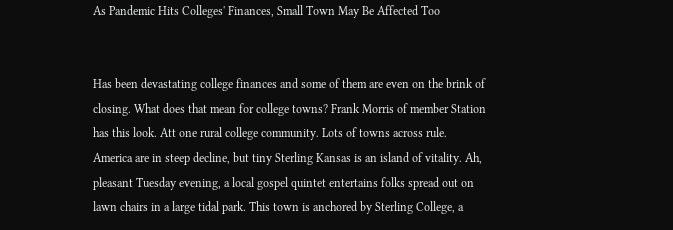As Pandemic Hits Colleges' Finances, Small Town May Be Affected Too


Has been devastating college finances and some of them are even on the brink of closing. What does that mean for college towns? Frank Morris of member Station has this look. Att one rural college community. Lots of towns across rule. America are in steep decline, but tiny Sterling Kansas is an island of vitality. Ah, pleasant Tuesday evening, a local gospel quintet entertains folks spread out on lawn chairs in a large tidal park. This town is anchored by Sterling College, a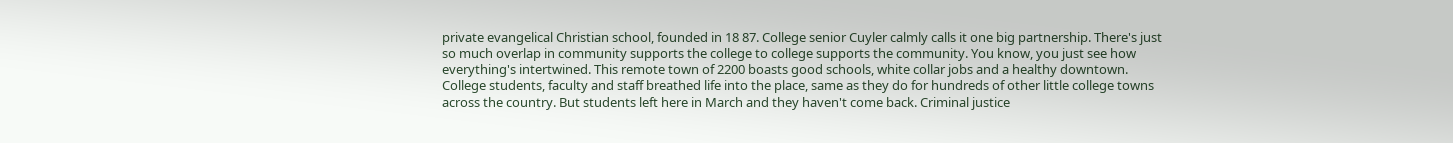private evangelical Christian school, founded in 18 87. College senior Cuyler calmly calls it one big partnership. There's just so much overlap in community supports the college to college supports the community. You know, you just see how everything's intertwined. This remote town of 2200 boasts good schools, white collar jobs and a healthy downtown. College students, faculty and staff breathed life into the place, same as they do for hundreds of other little college towns across the country. But students left here in March and they haven't come back. Criminal justice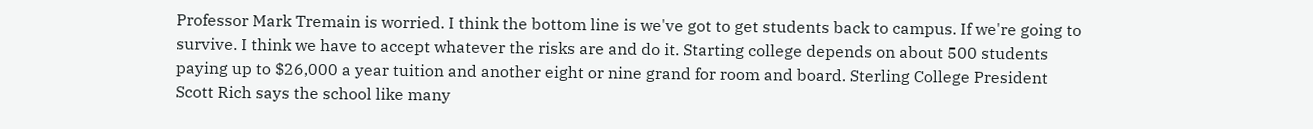Professor Mark Tremain is worried. I think the bottom line is we've got to get students back to campus. If we're going to survive. I think we have to accept whatever the risks are and do it. Starting college depends on about 500 students paying up to $26,000 a year tuition and another eight or nine grand for room and board. Sterling College President Scott Rich says the school like many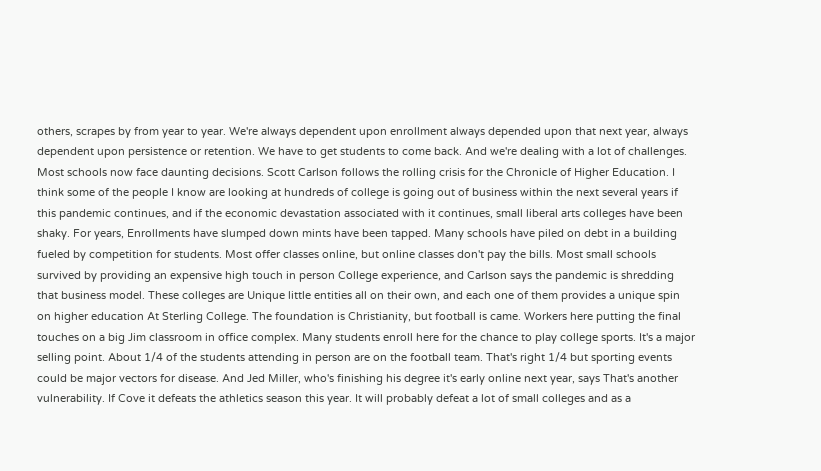others, scrapes by from year to year. We're always dependent upon enrollment always depended upon that next year, always dependent upon persistence or retention. We have to get students to come back. And we're dealing with a lot of challenges. Most schools now face daunting decisions. Scott Carlson follows the rolling crisis for the Chronicle of Higher Education. I think some of the people I know are looking at hundreds of college is going out of business within the next several years if this pandemic continues, and if the economic devastation associated with it continues, small liberal arts colleges have been shaky. For years, Enrollments have slumped down mints have been tapped. Many schools have piled on debt in a building fueled by competition for students. Most offer classes online, but online classes don't pay the bills. Most small schools survived by providing an expensive high touch in person College experience, and Carlson says the pandemic is shredding that business model. These colleges are Unique little entities all on their own, and each one of them provides a unique spin on higher education At Sterling College. The foundation is Christianity, but football is came. Workers here putting the final touches on a big Jim classroom in office complex. Many students enroll here for the chance to play college sports. It's a major selling point. About 1/4 of the students attending in person are on the football team. That's right 1/4 but sporting events could be major vectors for disease. And Jed Miller, who's finishing his degree it's early online next year, says That's another vulnerability. If Cove it defeats the athletics season this year. It will probably defeat a lot of small colleges and as a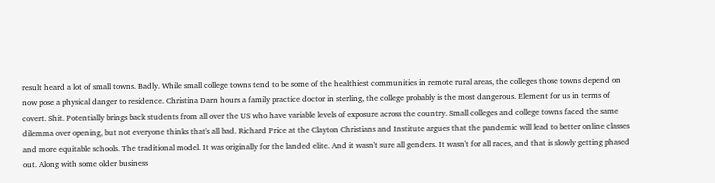result heard a lot of small towns. Badly. While small college towns tend to be some of the healthiest communities in remote rural areas, the colleges those towns depend on now pose a physical danger to residence. Christina Darn hours a family practice doctor in sterling, the college probably is the most dangerous. Element for us in terms of covert. Shit. Potentially brings back students from all over the US who have variable levels of exposure across the country. Small colleges and college towns faced the same dilemma over opening, but not everyone thinks that's all bad. Richard Price at the Clayton Christians and Institute argues that the pandemic will lead to better online classes and more equitable schools. The traditional model. It was originally for the landed elite. And it wasn't sure all genders. It wasn't for all races, and that is slowly getting phased out. Along with some older business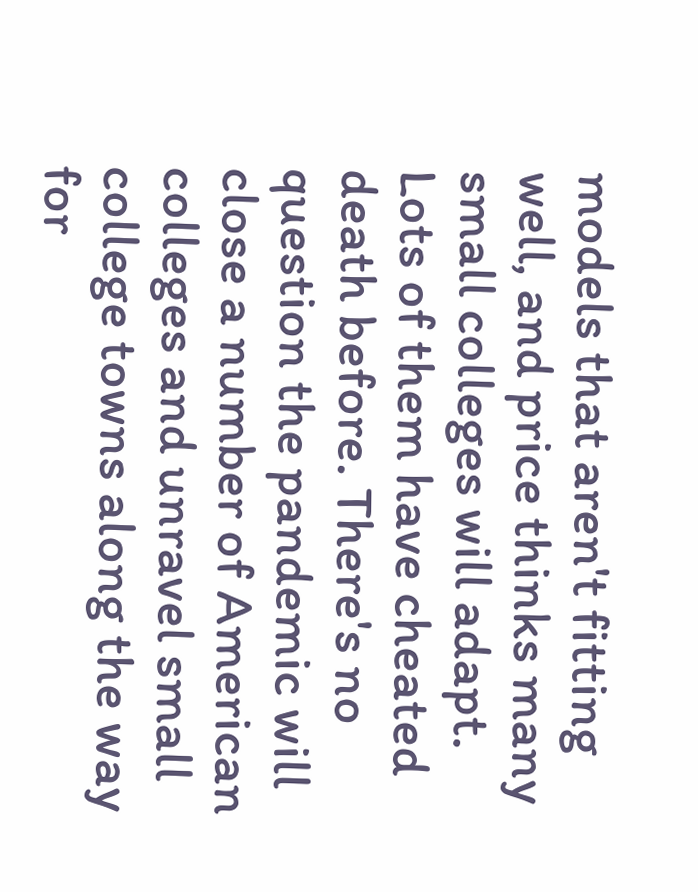models that aren't fitting well, and price thinks many small colleges will adapt. Lots of them have cheated death before. There's no question the pandemic will close a number of American colleges and unravel small college towns along the way for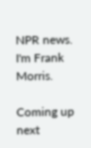NPR news. I'm Frank Morris.

Coming up next